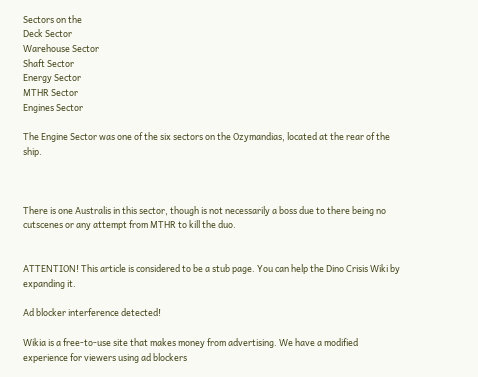Sectors on the
Deck Sector
Warehouse Sector
Shaft Sector
Energy Sector
MTHR Sector
Engines Sector

The Engine Sector was one of the six sectors on the Ozymandias, located at the rear of the ship.



There is one Australis in this sector, though is not necessarily a boss due to there being no cutscenes or any attempt from MTHR to kill the duo.


ATTENTION! This article is considered to be a stub page. You can help the Dino Crisis Wiki by expanding it.

Ad blocker interference detected!

Wikia is a free-to-use site that makes money from advertising. We have a modified experience for viewers using ad blockers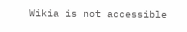Wikia is not accessible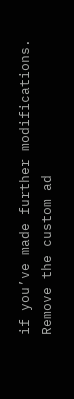if you’ve made further modifications. Remove the custom ad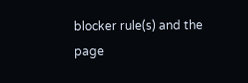blocker rule(s) and the page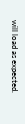will load as expected.